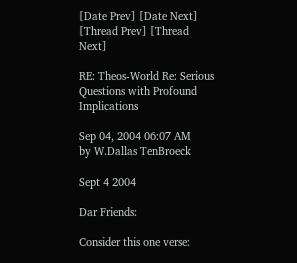[Date Prev] [Date Next] [Thread Prev] [Thread Next]

RE: Theos-World Re: Serious Questions with Profound Implications

Sep 04, 2004 06:07 AM
by W.Dallas TenBroeck

Sept 4 2004

Dar Friends:

Consider this one verse: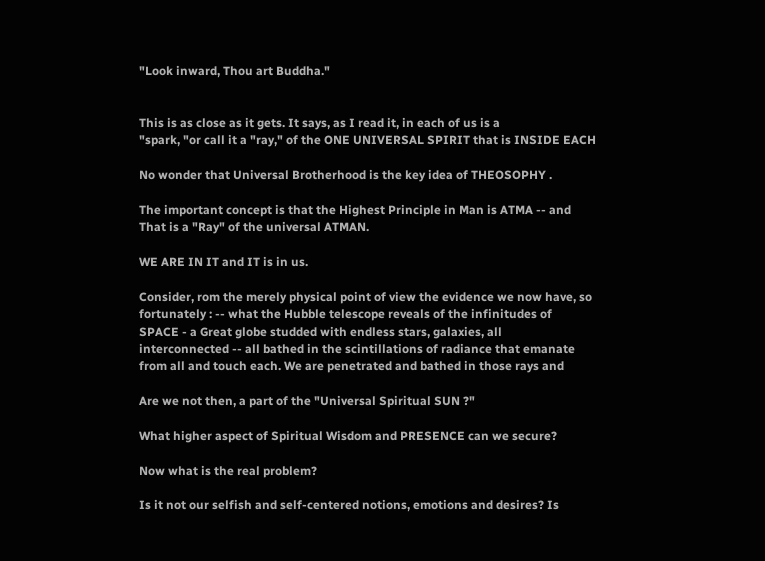"Look inward, Thou art Buddha."


This is as close as it gets. It says, as I read it, in each of us is a
"spark, "or call it a "ray," of the ONE UNIVERSAL SPIRIT that is INSIDE EACH

No wonder that Universal Brotherhood is the key idea of THEOSOPHY .

The important concept is that the Highest Principle in Man is ATMA -- and
That is a "Ray" of the universal ATMAN.

WE ARE IN IT and IT is in us.

Consider, rom the merely physical point of view the evidence we now have, so
fortunately : -- what the Hubble telescope reveals of the infinitudes of
SPACE - a Great globe studded with endless stars, galaxies, all
interconnected -- all bathed in the scintillations of radiance that emanate
from all and touch each. We are penetrated and bathed in those rays and

Are we not then, a part of the "Universal Spiritual SUN ?"

What higher aspect of Spiritual Wisdom and PRESENCE can we secure?

Now what is the real problem?

Is it not our selfish and self-centered notions, emotions and desires? Is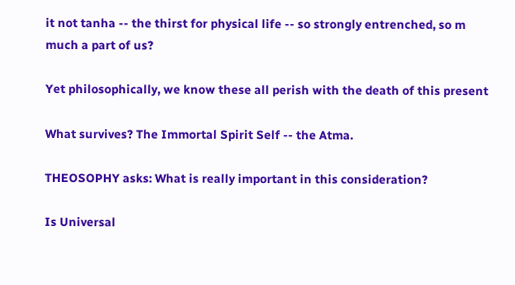it not tanha -- the thirst for physical life -- so strongly entrenched, so m
much a part of us?

Yet philosophically, we know these all perish with the death of this present

What survives? The Immortal Spirit Self -- the Atma.

THEOSOPHY asks: What is really important in this consideration?

Is Universal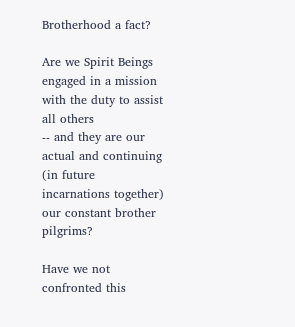Brotherhood a fact?

Are we Spirit Beings engaged in a mission with the duty to assist all others
-- and they are our actual and continuing (in future incarnations together)
our constant brother pilgrims?

Have we not confronted this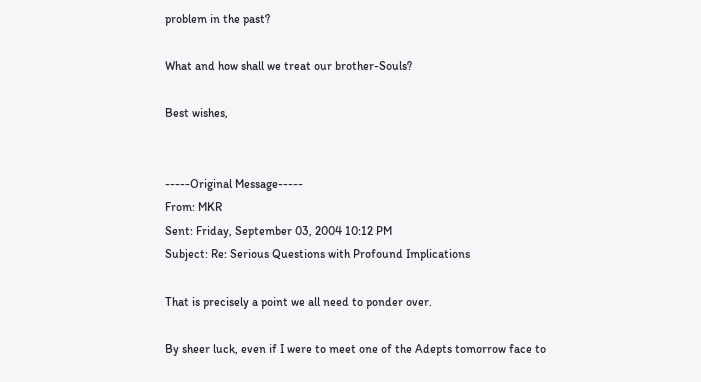problem in the past?

What and how shall we treat our brother-Souls?

Best wishes,


-----Original Message-----
From: MKR
Sent: Friday, September 03, 2004 10:12 PM
Subject: Re: Serious Questions with Profound Implications

That is precisely a point we all need to ponder over.

By sheer luck, even if I were to meet one of the Adepts tomorrow face to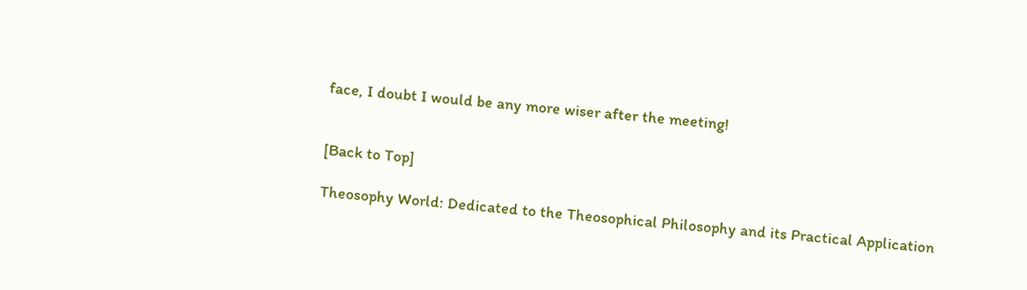face, I doubt I would be any more wiser after the meeting!


[Back to Top]

Theosophy World: Dedicated to the Theosophical Philosophy and its Practical Application